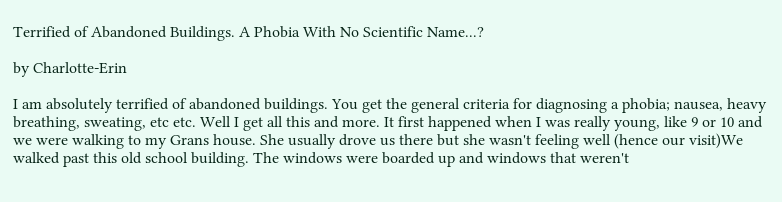Terrified of Abandoned Buildings. A Phobia With No Scientific Name...?

by Charlotte-Erin

I am absolutely terrified of abandoned buildings. You get the general criteria for diagnosing a phobia; nausea, heavy breathing, sweating, etc etc. Well I get all this and more. It first happened when I was really young, like 9 or 10 and we were walking to my Grans house. She usually drove us there but she wasn't feeling well (hence our visit)We walked past this old school building. The windows were boarded up and windows that weren't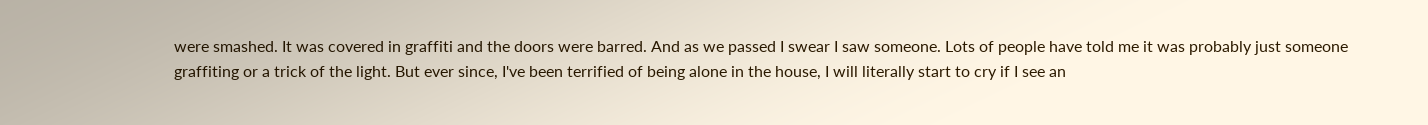were smashed. It was covered in graffiti and the doors were barred. And as we passed I swear I saw someone. Lots of people have told me it was probably just someone graffiting or a trick of the light. But ever since, I've been terrified of being alone in the house, I will literally start to cry if I see an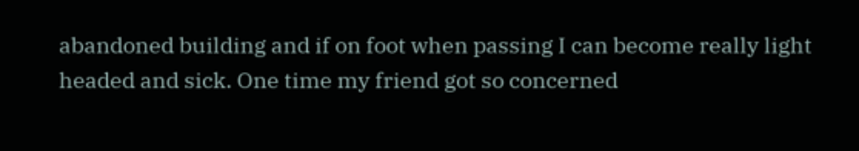abandoned building and if on foot when passing I can become really light headed and sick. One time my friend got so concerned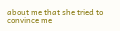about me that she tried to convince me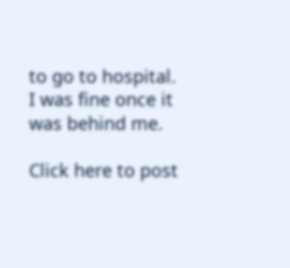to go to hospital. I was fine once it was behind me.

Click here to post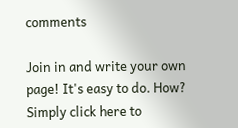comments

Join in and write your own page! It's easy to do. How? Simply click here to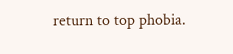return to top phobia.